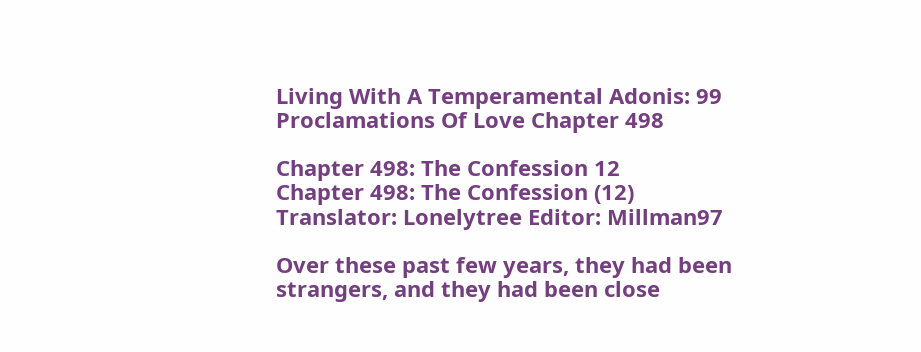Living With A Temperamental Adonis: 99 Proclamations Of Love Chapter 498

Chapter 498: The Confession 12
Chapter 498: The Confession (12)
Translator: Lonelytree Editor: Millman97

Over these past few years, they had been strangers, and they had been close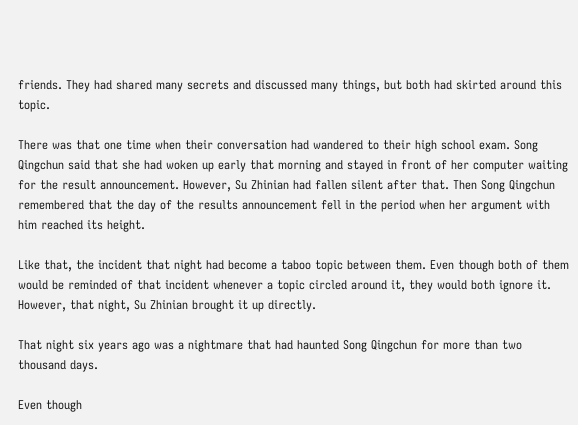friends. They had shared many secrets and discussed many things, but both had skirted around this topic.

There was that one time when their conversation had wandered to their high school exam. Song Qingchun said that she had woken up early that morning and stayed in front of her computer waiting for the result announcement. However, Su Zhinian had fallen silent after that. Then Song Qingchun remembered that the day of the results announcement fell in the period when her argument with him reached its height.

Like that, the incident that night had become a taboo topic between them. Even though both of them would be reminded of that incident whenever a topic circled around it, they would both ignore it. However, that night, Su Zhinian brought it up directly.

That night six years ago was a nightmare that had haunted Song Qingchun for more than two thousand days.

Even though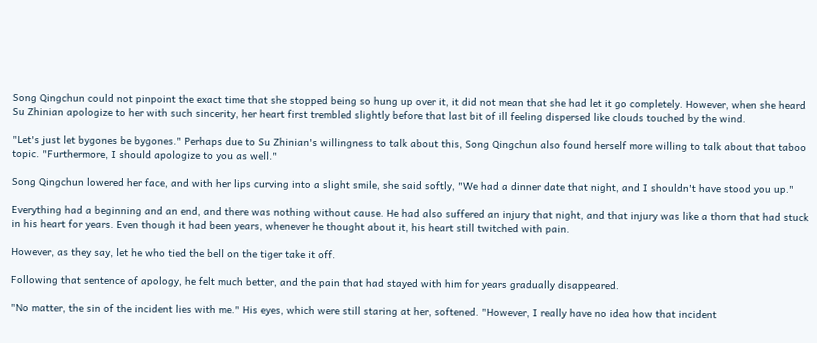Song Qingchun could not pinpoint the exact time that she stopped being so hung up over it, it did not mean that she had let it go completely. However, when she heard Su Zhinian apologize to her with such sincerity, her heart first trembled slightly before that last bit of ill feeling dispersed like clouds touched by the wind.

"Let's just let bygones be bygones." Perhaps due to Su Zhinian's willingness to talk about this, Song Qingchun also found herself more willing to talk about that taboo topic. "Furthermore, I should apologize to you as well."

Song Qingchun lowered her face, and with her lips curving into a slight smile, she said softly, "We had a dinner date that night, and I shouldn't have stood you up."

Everything had a beginning and an end, and there was nothing without cause. He had also suffered an injury that night, and that injury was like a thorn that had stuck in his heart for years. Even though it had been years, whenever he thought about it, his heart still twitched with pain.

However, as they say, let he who tied the bell on the tiger take it off.

Following that sentence of apology, he felt much better, and the pain that had stayed with him for years gradually disappeared.

"No matter, the sin of the incident lies with me." His eyes, which were still staring at her, softened. "However, I really have no idea how that incident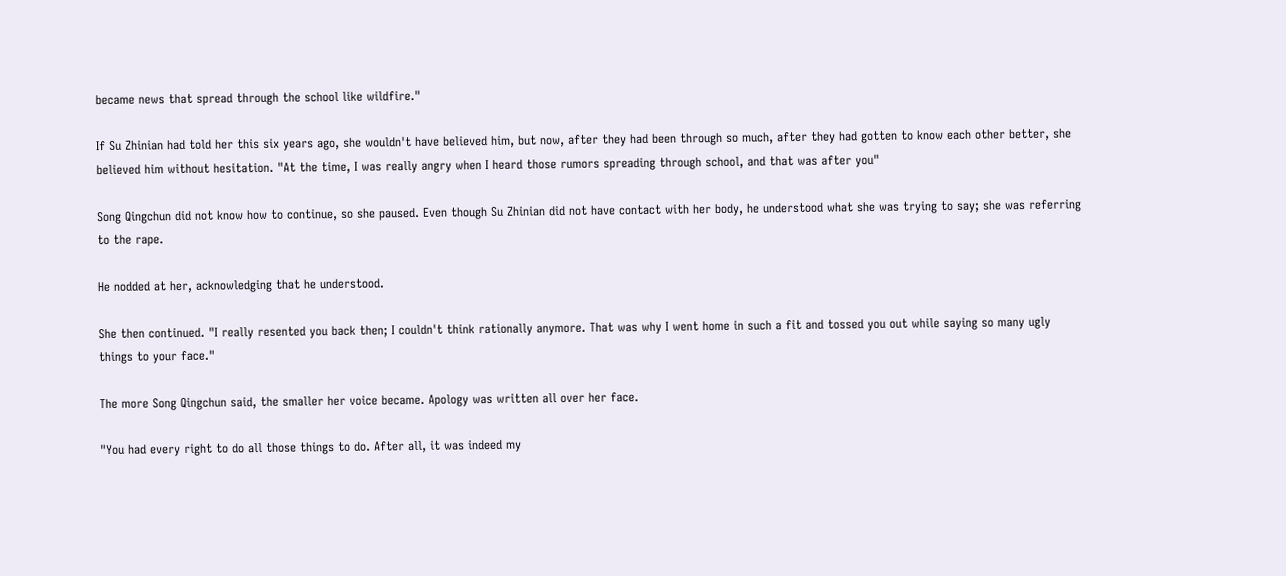became news that spread through the school like wildfire."

If Su Zhinian had told her this six years ago, she wouldn't have believed him, but now, after they had been through so much, after they had gotten to know each other better, she believed him without hesitation. "At the time, I was really angry when I heard those rumors spreading through school, and that was after you"

Song Qingchun did not know how to continue, so she paused. Even though Su Zhinian did not have contact with her body, he understood what she was trying to say; she was referring to the rape.

He nodded at her, acknowledging that he understood.

She then continued. "I really resented you back then; I couldn't think rationally anymore. That was why I went home in such a fit and tossed you out while saying so many ugly things to your face."

The more Song Qingchun said, the smaller her voice became. Apology was written all over her face.

"You had every right to do all those things to do. After all, it was indeed my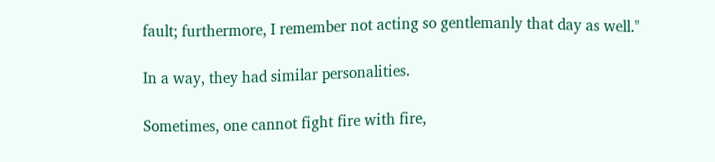fault; furthermore, I remember not acting so gentlemanly that day as well."

In a way, they had similar personalities.

Sometimes, one cannot fight fire with fire,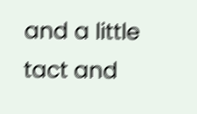and a little tact and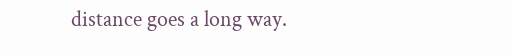distance goes a long way.